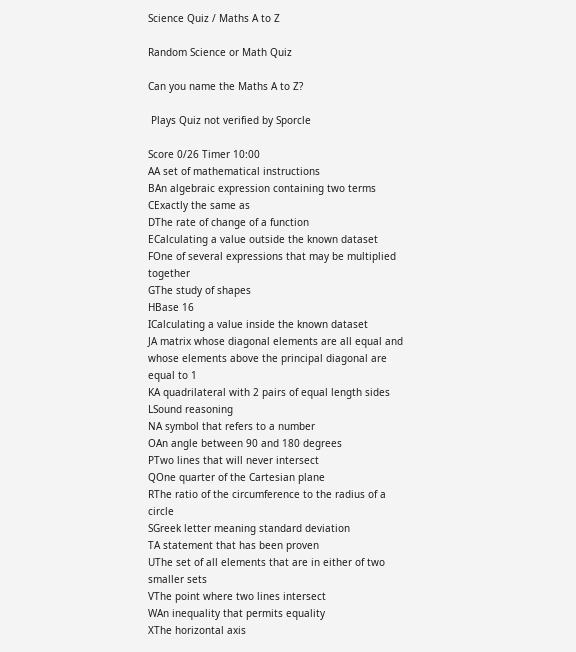Science Quiz / Maths A to Z

Random Science or Math Quiz

Can you name the Maths A to Z?

 Plays Quiz not verified by Sporcle

Score 0/26 Timer 10:00
AA set of mathematical instructions
BAn algebraic expression containing two terms
CExactly the same as
DThe rate of change of a function
ECalculating a value outside the known dataset
FOne of several expressions that may be multiplied together
GThe study of shapes
HBase 16
ICalculating a value inside the known dataset
JA matrix whose diagonal elements are all equal and whose elements above the principal diagonal are equal to 1
KA quadrilateral with 2 pairs of equal length sides
LSound reasoning
NA symbol that refers to a number
OAn angle between 90 and 180 degrees
PTwo lines that will never intersect
QOne quarter of the Cartesian plane
RThe ratio of the circumference to the radius of a circle
SGreek letter meaning standard deviation
TA statement that has been proven
UThe set of all elements that are in either of two smaller sets
VThe point where two lines intersect
WAn inequality that permits equality
XThe horizontal axis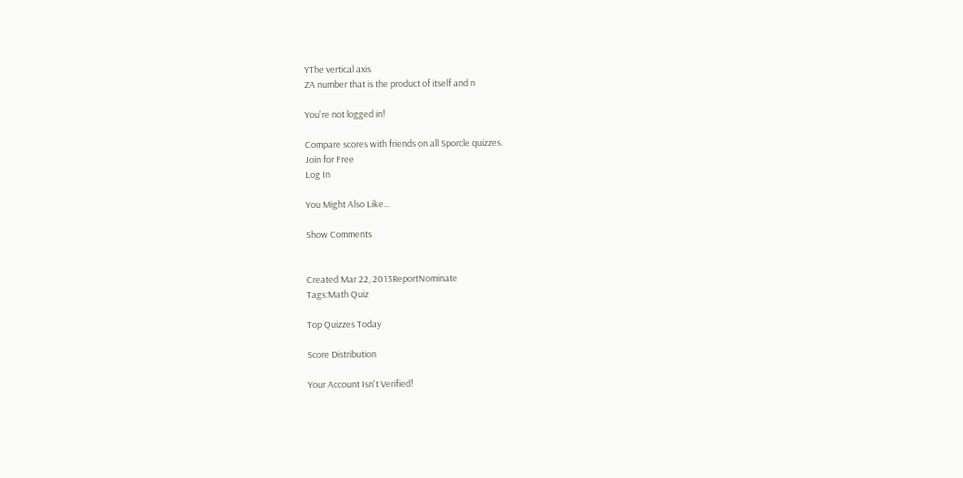YThe vertical axis
ZA number that is the product of itself and n

You're not logged in!

Compare scores with friends on all Sporcle quizzes.
Join for Free
Log In

You Might Also Like...

Show Comments


Created Mar 22, 2013ReportNominate
Tags:Math Quiz

Top Quizzes Today

Score Distribution

Your Account Isn't Verified!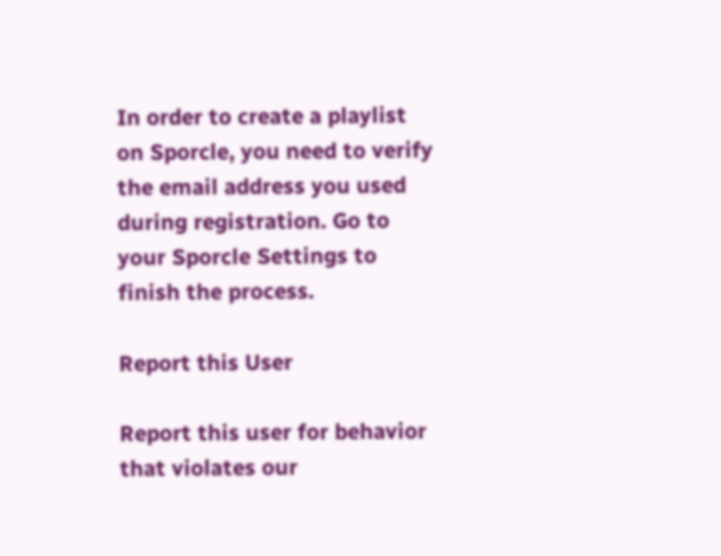In order to create a playlist on Sporcle, you need to verify the email address you used during registration. Go to your Sporcle Settings to finish the process.

Report this User

Report this user for behavior that violates our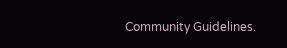Community Guidelines.